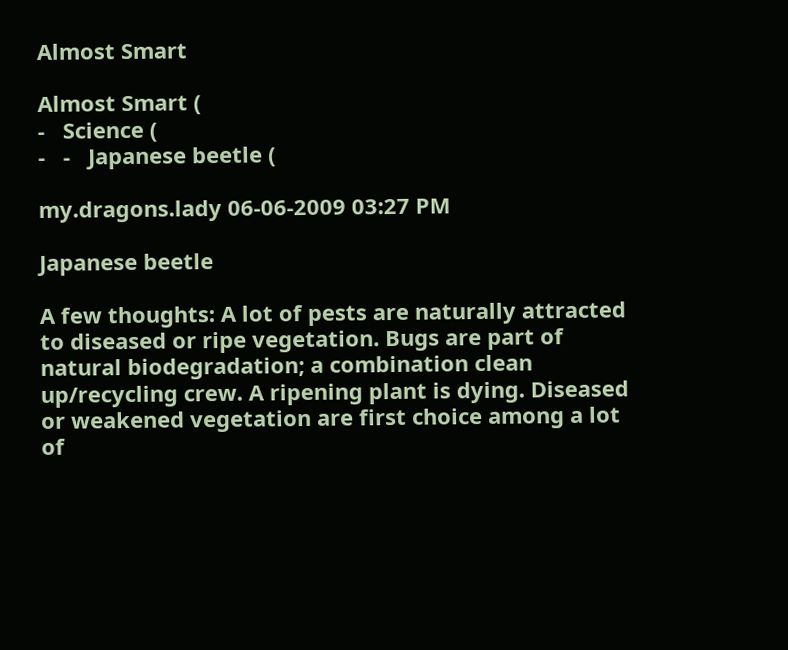Almost Smart

Almost Smart (
-   Science (
-   -   Japanese beetle (

my.dragons.lady 06-06-2009 03:27 PM

Japanese beetle

A few thoughts: A lot of pests are naturally attracted to diseased or ripe vegetation. Bugs are part of natural biodegradation; a combination clean up/recycling crew. A ripening plant is dying. Diseased or weakened vegetation are first choice among a lot of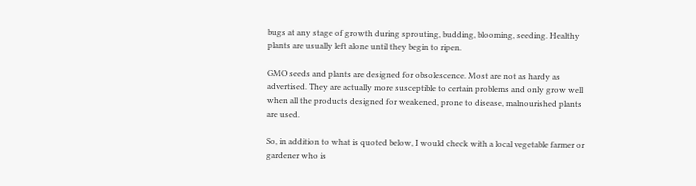bugs at any stage of growth during sprouting, budding, blooming, seeding. Healthy plants are usually left alone until they begin to ripen.

GMO seeds and plants are designed for obsolescence. Most are not as hardy as advertised. They are actually more susceptible to certain problems and only grow well when all the products designed for weakened, prone to disease, malnourished plants are used.

So, in addition to what is quoted below, I would check with a local vegetable farmer or gardener who is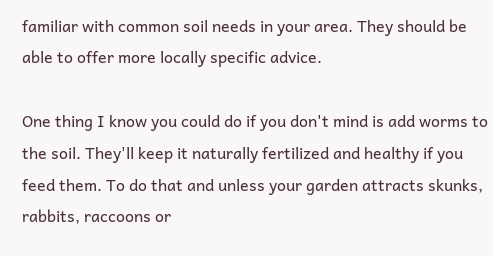familiar with common soil needs in your area. They should be able to offer more locally specific advice.

One thing I know you could do if you don't mind is add worms to the soil. They'll keep it naturally fertilized and healthy if you feed them. To do that and unless your garden attracts skunks, rabbits, raccoons or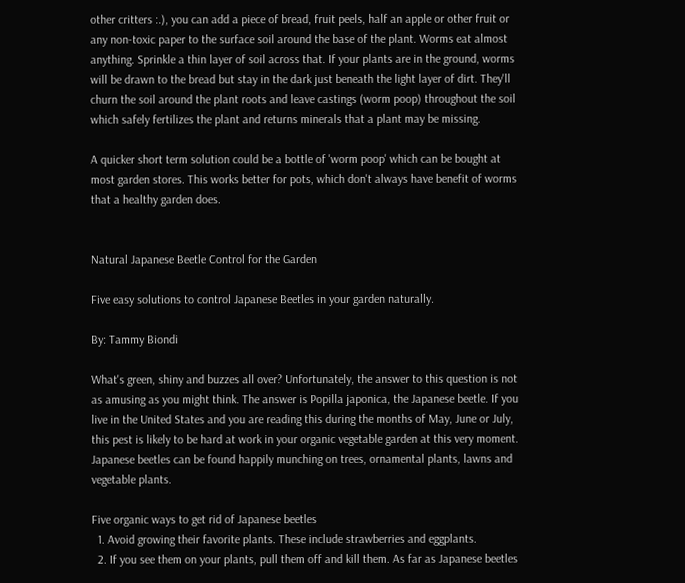other critters :.), you can add a piece of bread, fruit peels, half an apple or other fruit or any non-toxic paper to the surface soil around the base of the plant. Worms eat almost anything. Sprinkle a thin layer of soil across that. If your plants are in the ground, worms will be drawn to the bread but stay in the dark just beneath the light layer of dirt. They'll churn the soil around the plant roots and leave castings (worm poop) throughout the soil which safely fertilizes the plant and returns minerals that a plant may be missing.

A quicker short term solution could be a bottle of 'worm poop' which can be bought at most garden stores. This works better for pots, which don't always have benefit of worms that a healthy garden does.


Natural Japanese Beetle Control for the Garden

Five easy solutions to control Japanese Beetles in your garden naturally.

By: Tammy Biondi

What's green, shiny and buzzes all over? Unfortunately, the answer to this question is not as amusing as you might think. The answer is Popilla japonica, the Japanese beetle. If you live in the United States and you are reading this during the months of May, June or July, this pest is likely to be hard at work in your organic vegetable garden at this very moment. Japanese beetles can be found happily munching on trees, ornamental plants, lawns and vegetable plants.

Five organic ways to get rid of Japanese beetles
  1. Avoid growing their favorite plants. These include strawberries and eggplants.
  2. If you see them on your plants, pull them off and kill them. As far as Japanese beetles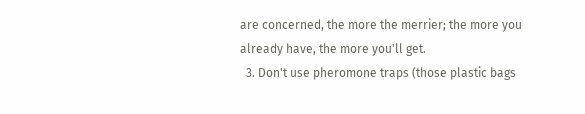are concerned, the more the merrier; the more you already have, the more you'll get.
  3. Don't use pheromone traps (those plastic bags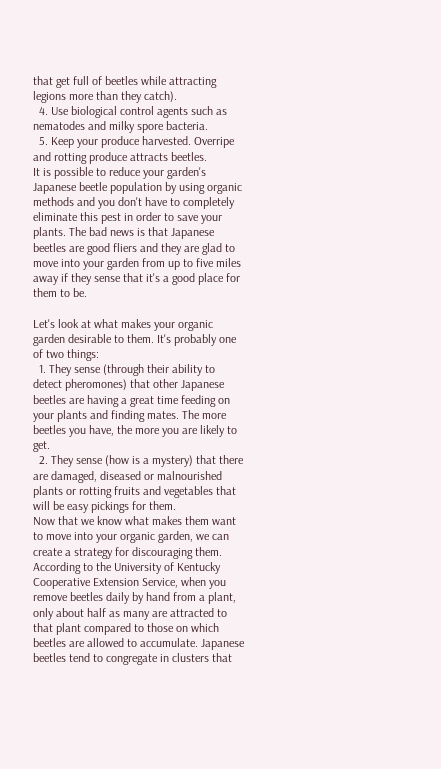that get full of beetles while attracting legions more than they catch).
  4. Use biological control agents such as nematodes and milky spore bacteria.
  5. Keep your produce harvested. Overripe and rotting produce attracts beetles.
It is possible to reduce your garden's Japanese beetle population by using organic methods and you don't have to completely eliminate this pest in order to save your plants. The bad news is that Japanese beetles are good fliers and they are glad to move into your garden from up to five miles away if they sense that it's a good place for them to be.

Let's look at what makes your organic garden desirable to them. It's probably one of two things:
  1. They sense (through their ability to detect pheromones) that other Japanese beetles are having a great time feeding on your plants and finding mates. The more beetles you have, the more you are likely to get.
  2. They sense (how is a mystery) that there are damaged, diseased or malnourished plants or rotting fruits and vegetables that will be easy pickings for them.
Now that we know what makes them want to move into your organic garden, we can create a strategy for discouraging them. According to the University of Kentucky Cooperative Extension Service, when you remove beetles daily by hand from a plant, only about half as many are attracted to that plant compared to those on which beetles are allowed to accumulate. Japanese beetles tend to congregate in clusters that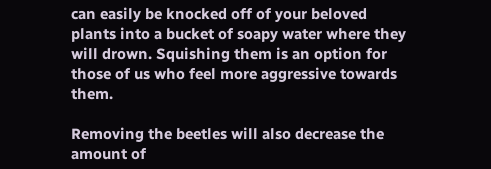can easily be knocked off of your beloved plants into a bucket of soapy water where they will drown. Squishing them is an option for those of us who feel more aggressive towards them.

Removing the beetles will also decrease the amount of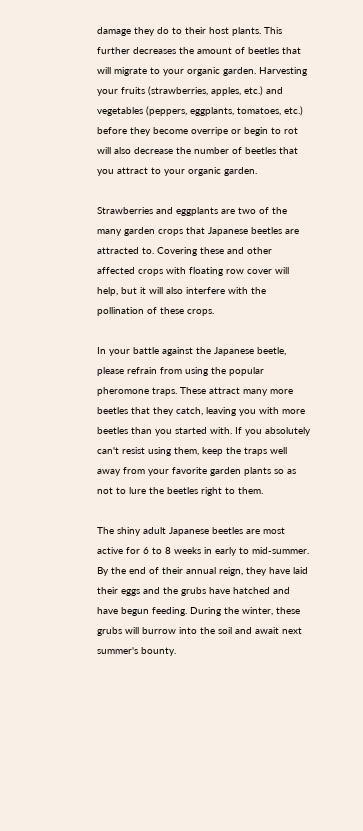damage they do to their host plants. This further decreases the amount of beetles that will migrate to your organic garden. Harvesting your fruits (strawberries, apples, etc.) and vegetables (peppers, eggplants, tomatoes, etc.) before they become overripe or begin to rot will also decrease the number of beetles that you attract to your organic garden.

Strawberries and eggplants are two of the many garden crops that Japanese beetles are attracted to. Covering these and other affected crops with floating row cover will help, but it will also interfere with the pollination of these crops.

In your battle against the Japanese beetle, please refrain from using the popular pheromone traps. These attract many more beetles that they catch, leaving you with more beetles than you started with. If you absolutely can't resist using them, keep the traps well away from your favorite garden plants so as not to lure the beetles right to them.

The shiny adult Japanese beetles are most active for 6 to 8 weeks in early to mid-summer. By the end of their annual reign, they have laid their eggs and the grubs have hatched and have begun feeding. During the winter, these grubs will burrow into the soil and await next summer's bounty.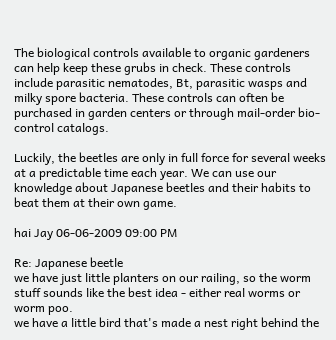The biological controls available to organic gardeners can help keep these grubs in check. These controls include parasitic nematodes, Bt, parasitic wasps and milky spore bacteria. These controls can often be purchased in garden centers or through mail-order bio-control catalogs.

Luckily, the beetles are only in full force for several weeks at a predictable time each year. We can use our knowledge about Japanese beetles and their habits to beat them at their own game.

hai Jay 06-06-2009 09:00 PM

Re: Japanese beetle
we have just little planters on our railing, so the worm stuff sounds like the best idea - either real worms or worm poo.
we have a little bird that's made a nest right behind the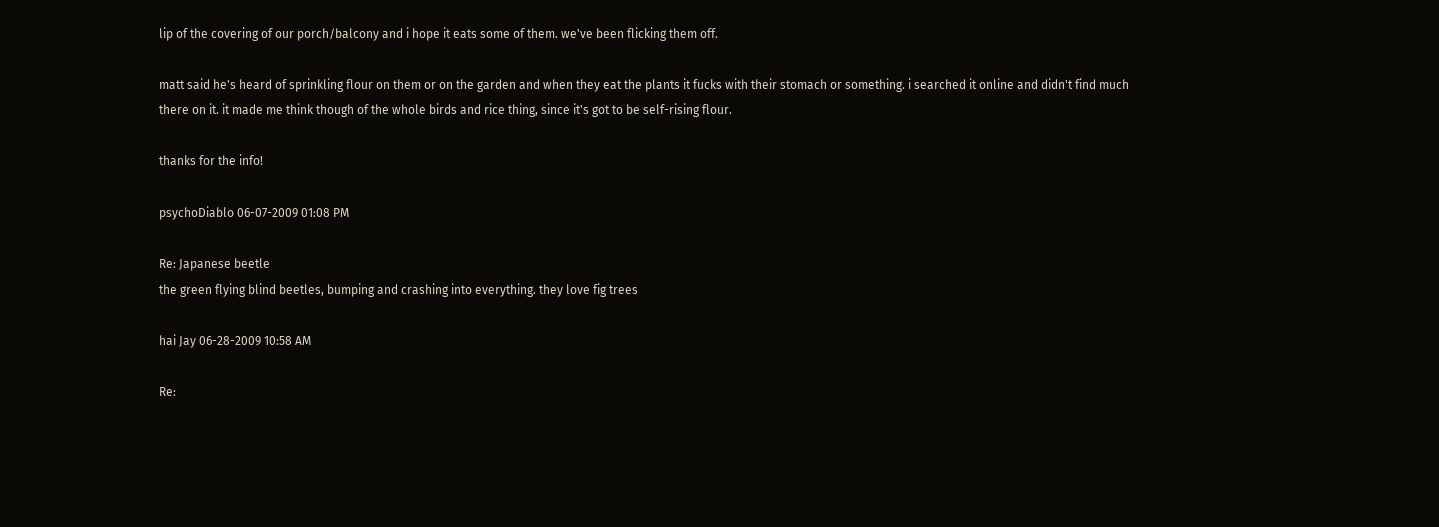lip of the covering of our porch/balcony and i hope it eats some of them. we've been flicking them off.

matt said he's heard of sprinkling flour on them or on the garden and when they eat the plants it fucks with their stomach or something. i searched it online and didn't find much there on it. it made me think though of the whole birds and rice thing, since it's got to be self-rising flour.

thanks for the info!

psychoDiablo 06-07-2009 01:08 PM

Re: Japanese beetle
the green flying blind beetles, bumping and crashing into everything. they love fig trees

hai Jay 06-28-2009 10:58 AM

Re: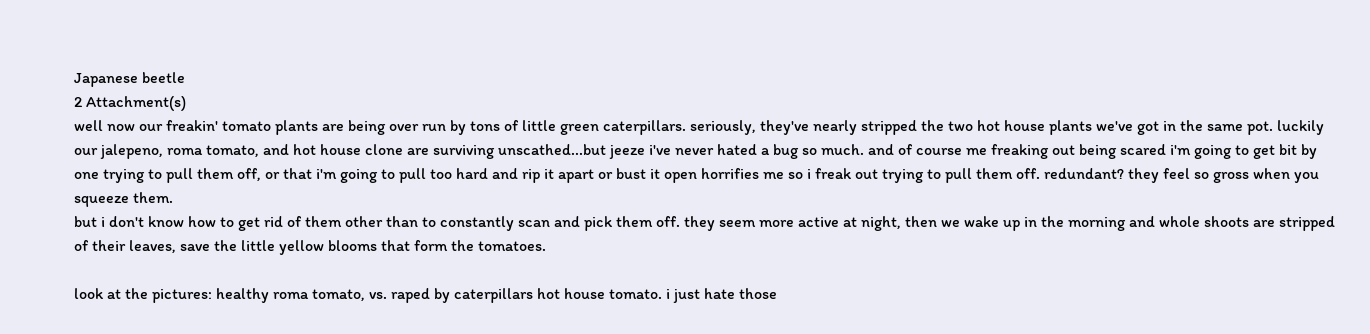Japanese beetle
2 Attachment(s)
well now our freakin' tomato plants are being over run by tons of little green caterpillars. seriously, they've nearly stripped the two hot house plants we've got in the same pot. luckily our jalepeno, roma tomato, and hot house clone are surviving unscathed...but jeeze i've never hated a bug so much. and of course me freaking out being scared i'm going to get bit by one trying to pull them off, or that i'm going to pull too hard and rip it apart or bust it open horrifies me so i freak out trying to pull them off. redundant? they feel so gross when you squeeze them.
but i don't know how to get rid of them other than to constantly scan and pick them off. they seem more active at night, then we wake up in the morning and whole shoots are stripped of their leaves, save the little yellow blooms that form the tomatoes.

look at the pictures: healthy roma tomato, vs. raped by caterpillars hot house tomato. i just hate those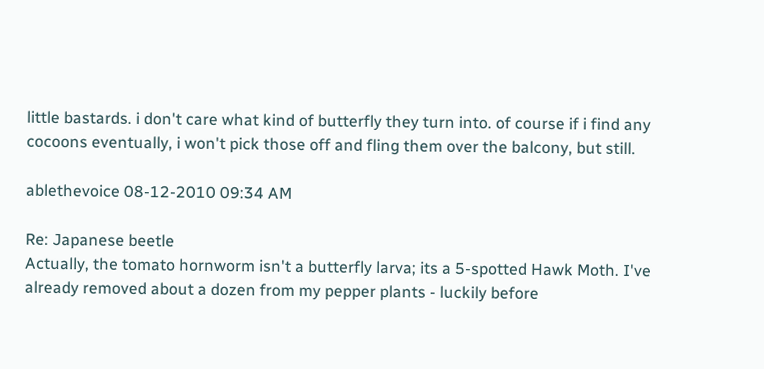little bastards. i don't care what kind of butterfly they turn into. of course if i find any cocoons eventually, i won't pick those off and fling them over the balcony, but still.

ablethevoice 08-12-2010 09:34 AM

Re: Japanese beetle
Actually, the tomato hornworm isn't a butterfly larva; its a 5-spotted Hawk Moth. I've already removed about a dozen from my pepper plants - luckily before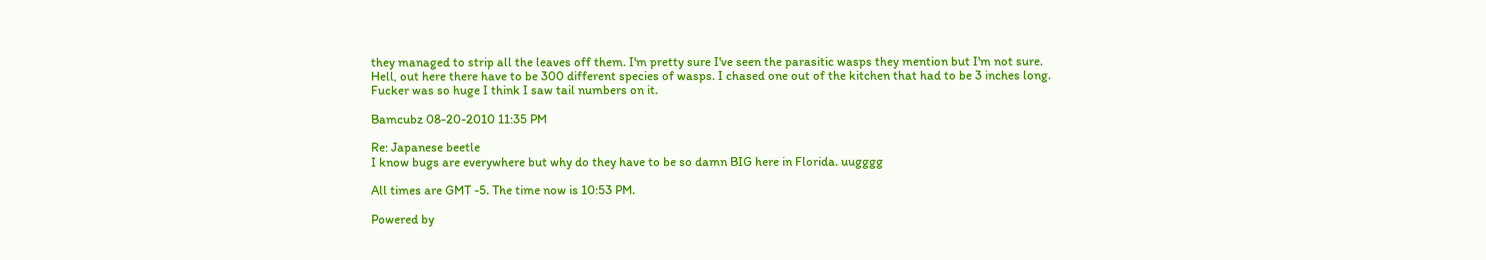they managed to strip all the leaves off them. I'm pretty sure I've seen the parasitic wasps they mention but I'm not sure. Hell, out here there have to be 300 different species of wasps. I chased one out of the kitchen that had to be 3 inches long. Fucker was so huge I think I saw tail numbers on it.

Bamcubz 08-20-2010 11:35 PM

Re: Japanese beetle
I know bugs are everywhere but why do they have to be so damn BIG here in Florida. uugggg

All times are GMT -5. The time now is 10:53 PM.

Powered by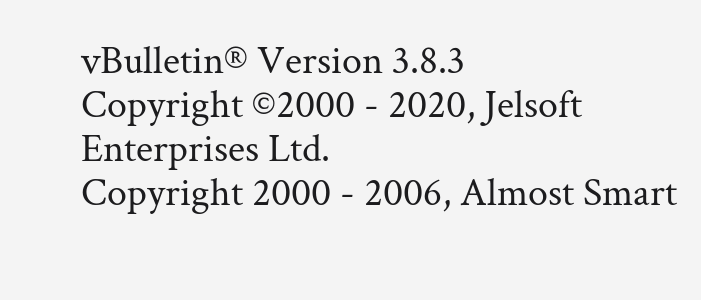vBulletin® Version 3.8.3
Copyright ©2000 - 2020, Jelsoft Enterprises Ltd.
Copyright 2000 - 2006, Almost Smart